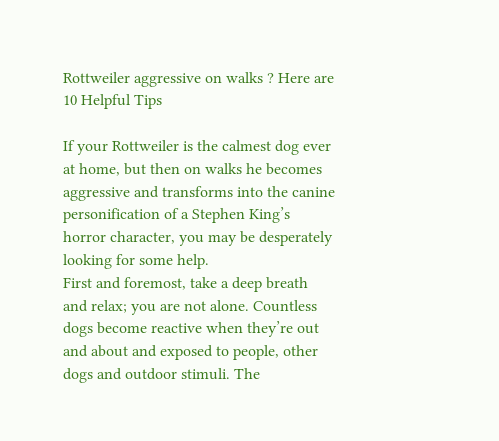Rottweiler aggressive on walks ? Here are 10 Helpful Tips

If your Rottweiler is the calmest dog ever at home, but then on walks he becomes aggressive and transforms into the canine personification of a Stephen King’s horror character, you may be desperately looking for some help.
First and foremost, take a deep breath and relax; you are not alone. Countless dogs become reactive when they’re out and about and exposed to people, other dogs and outdoor stimuli. The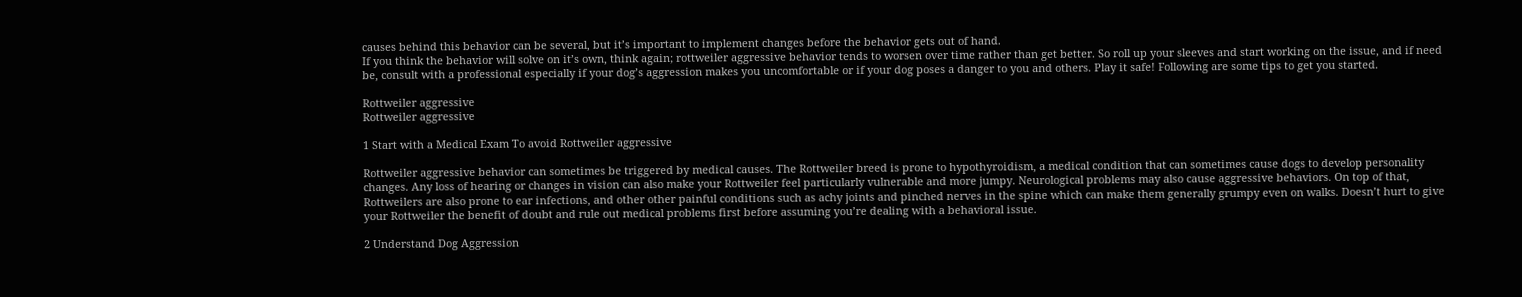causes behind this behavior can be several, but it’s important to implement changes before the behavior gets out of hand.
If you think the behavior will solve on it’s own, think again; rottweiler aggressive behavior tends to worsen over time rather than get better. So roll up your sleeves and start working on the issue, and if need be, consult with a professional especially if your dog’s aggression makes you uncomfortable or if your dog poses a danger to you and others. Play it safe! Following are some tips to get you started.

Rottweiler aggressive
Rottweiler aggressive

1 Start with a Medical Exam To avoid Rottweiler aggressive

Rottweiler aggressive behavior can sometimes be triggered by medical causes. The Rottweiler breed is prone to hypothyroidism, a medical condition that can sometimes cause dogs to develop personality changes. Any loss of hearing or changes in vision can also make your Rottweiler feel particularly vulnerable and more jumpy. Neurological problems may also cause aggressive behaviors. On top of that, Rottweilers are also prone to ear infections, and other other painful conditions such as achy joints and pinched nerves in the spine which can make them generally grumpy even on walks. Doesn’t hurt to give your Rottweiler the benefit of doubt and rule out medical problems first before assuming you’re dealing with a behavioral issue.

2 Understand Dog Aggression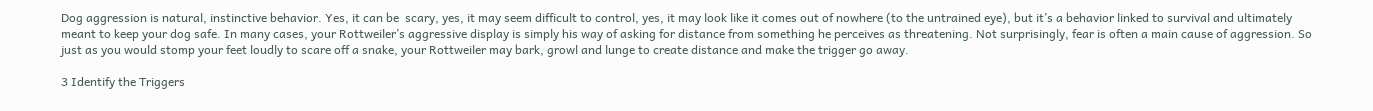Dog aggression is natural, instinctive behavior. Yes, it can be  scary, yes, it may seem difficult to control, yes, it may look like it comes out of nowhere (to the untrained eye), but it’s a behavior linked to survival and ultimately meant to keep your dog safe. In many cases, your Rottweiler’s aggressive display is simply his way of asking for distance from something he perceives as threatening. Not surprisingly, fear is often a main cause of aggression. So just as you would stomp your feet loudly to scare off a snake, your Rottweiler may bark, growl and lunge to create distance and make the trigger go away.

3 Identify the Triggers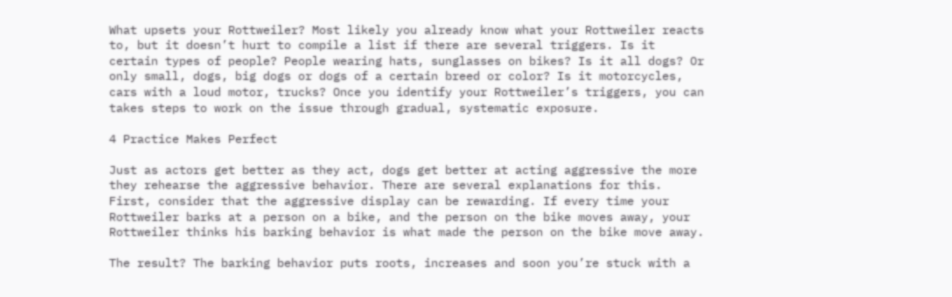What upsets your Rottweiler? Most likely you already know what your Rottweiler reacts to, but it doesn’t hurt to compile a list if there are several triggers. Is it certain types of people? People wearing hats, sunglasses on bikes? Is it all dogs? Or only small, dogs, big dogs or dogs of a certain breed or color? Is it motorcycles, cars with a loud motor, trucks? Once you identify your Rottweiler’s triggers, you can takes steps to work on the issue through gradual, systematic exposure.

4 Practice Makes Perfect

Just as actors get better as they act, dogs get better at acting aggressive the more they rehearse the aggressive behavior. There are several explanations for this. First, consider that the aggressive display can be rewarding. If every time your Rottweiler barks at a person on a bike, and the person on the bike moves away, your Rottweiler thinks his barking behavior is what made the person on the bike move away.

The result? The barking behavior puts roots, increases and soon you’re stuck with a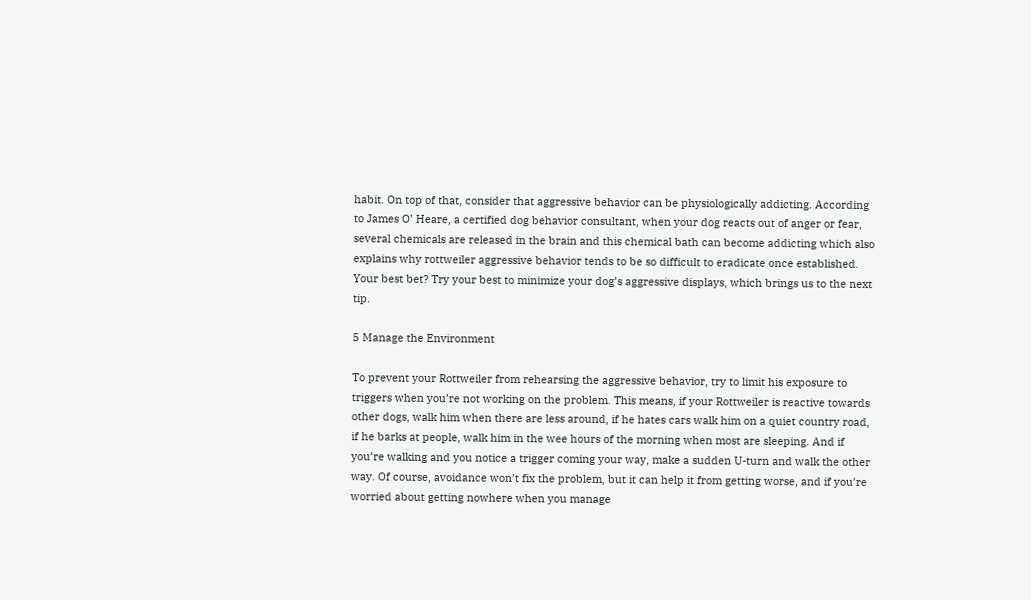habit. On top of that, consider that aggressive behavior can be physiologically addicting. According to James O’ Heare, a certified dog behavior consultant, when your dog reacts out of anger or fear, several chemicals are released in the brain and this chemical bath can become addicting which also explains why rottweiler aggressive behavior tends to be so difficult to eradicate once established. Your best bet? Try your best to minimize your dog’s aggressive displays, which brings us to the next tip.

5 Manage the Environment

To prevent your Rottweiler from rehearsing the aggressive behavior, try to limit his exposure to triggers when you’re not working on the problem. This means, if your Rottweiler is reactive towards other dogs, walk him when there are less around, if he hates cars walk him on a quiet country road, if he barks at people, walk him in the wee hours of the morning when most are sleeping. And if you’re walking and you notice a trigger coming your way, make a sudden U-turn and walk the other way. Of course, avoidance won’t fix the problem, but it can help it from getting worse, and if you’re worried about getting nowhere when you manage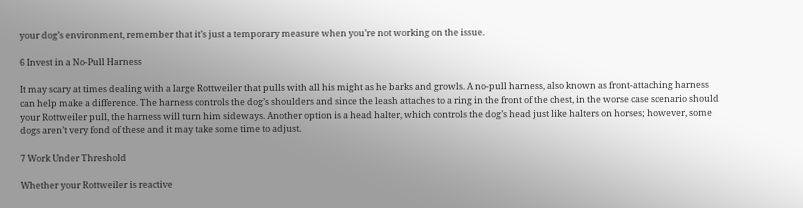your dog’s environment, remember that it’s just a temporary measure when you’re not working on the issue.

6 Invest in a No-Pull Harness

It may scary at times dealing with a large Rottweiler that pulls with all his might as he barks and growls. A no-pull harness, also known as front-attaching harness can help make a difference. The harness controls the dog’s shoulders and since the leash attaches to a ring in the front of the chest, in the worse case scenario should your Rottweiler pull, the harness will turn him sideways. Another option is a head halter, which controls the dog’s head just like halters on horses; however, some dogs aren’t very fond of these and it may take some time to adjust.

7 Work Under Threshold

Whether your Rottweiler is reactive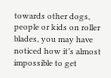towards other dogs, people or kids on roller blades, you may have noticed how it’s almost impossible to get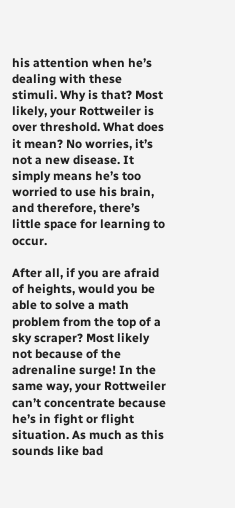his attention when he’s dealing with these stimuli. Why is that? Most likely, your Rottweiler is over threshold. What does it mean? No worries, it’s not a new disease. It simply means he’s too worried to use his brain, and therefore, there’s little space for learning to occur.

After all, if you are afraid of heights, would you be able to solve a math problem from the top of a sky scraper? Most likely not because of the adrenaline surge! In the same way, your Rottweiler can’t concentrate because he’s in fight or flight situation. As much as this sounds like bad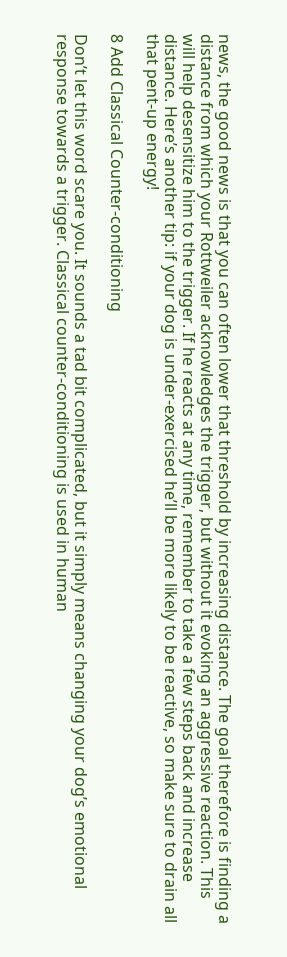news, the good news is that you can often lower that threshold by increasing distance. The goal therefore is finding a distance from which your Rottweiler acknowledges the trigger, but without it evoking an aggressive reaction. This will help desensitize him to the trigger. If he reacts at any time, remember to take a few steps back and increase distance. Here’s another tip: if your dog is under-exercised he’ll be more likely to be reactive, so make sure to drain all that pent-up energy!

8 Add Classical Counter-conditioning

Don’t let this word scare you. It sounds a tad bit complicated, but it simply means changing your dog’s emotional response towards a trigger. Classical counter-conditioning is used in human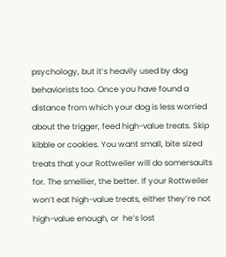psychology, but it’s heavily used by dog behaviorists too. Once you have found a distance from which your dog is less worried about the trigger, feed high-value treats. Skip kibble or cookies. You want small, bite sized treats that your Rottweiler will do somersaults for. The smellier, the better. If your Rottweiler won’t eat high-value treats, either they’re not high-value enough, or  he’s lost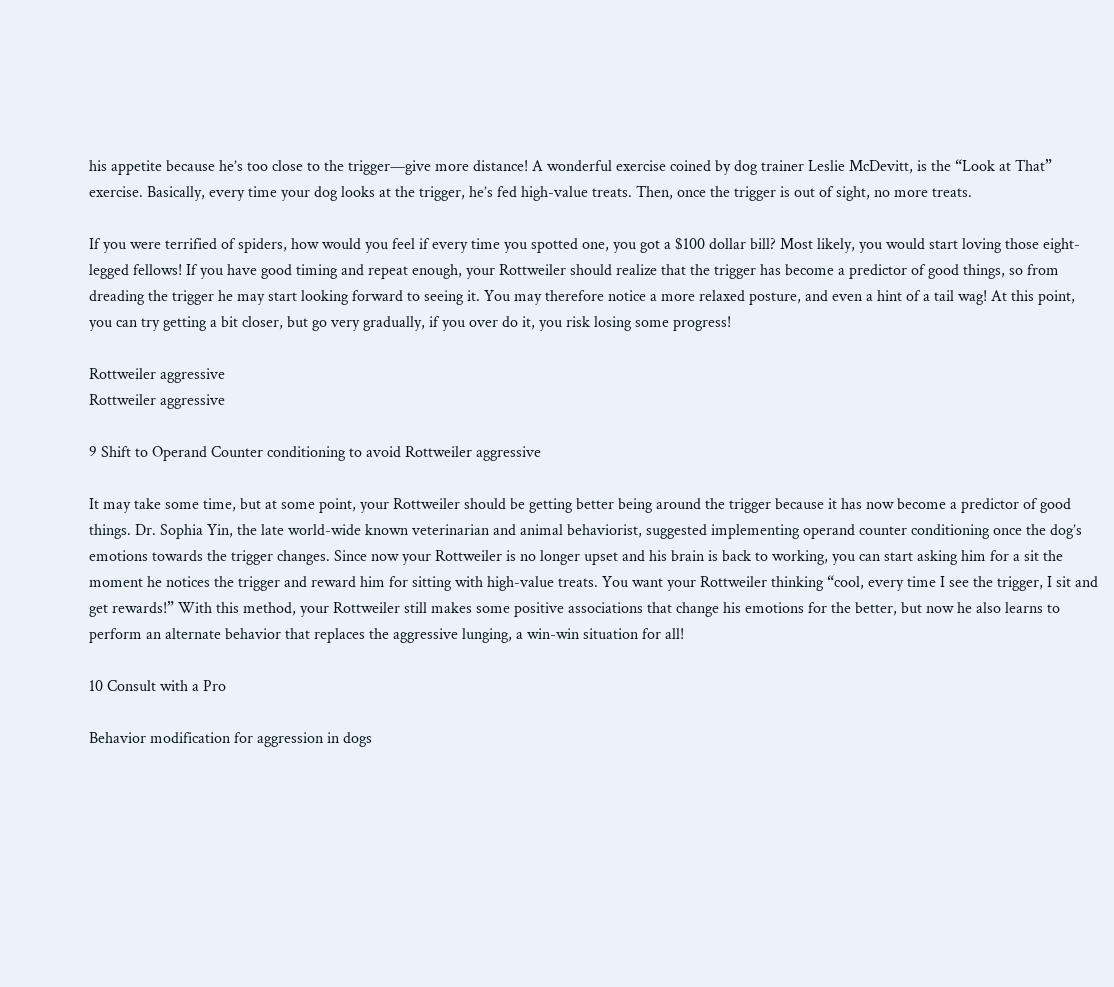his appetite because he’s too close to the trigger—give more distance! A wonderful exercise coined by dog trainer Leslie McDevitt, is the “Look at That” exercise. Basically, every time your dog looks at the trigger, he’s fed high-value treats. Then, once the trigger is out of sight, no more treats.

If you were terrified of spiders, how would you feel if every time you spotted one, you got a $100 dollar bill? Most likely, you would start loving those eight-legged fellows! If you have good timing and repeat enough, your Rottweiler should realize that the trigger has become a predictor of good things, so from dreading the trigger he may start looking forward to seeing it. You may therefore notice a more relaxed posture, and even a hint of a tail wag! At this point, you can try getting a bit closer, but go very gradually, if you over do it, you risk losing some progress!

Rottweiler aggressive
Rottweiler aggressive

9 Shift to Operand Counter conditioning to avoid Rottweiler aggressive

It may take some time, but at some point, your Rottweiler should be getting better being around the trigger because it has now become a predictor of good things. Dr. Sophia Yin, the late world-wide known veterinarian and animal behaviorist, suggested implementing operand counter conditioning once the dog’s emotions towards the trigger changes. Since now your Rottweiler is no longer upset and his brain is back to working, you can start asking him for a sit the moment he notices the trigger and reward him for sitting with high-value treats. You want your Rottweiler thinking “cool, every time I see the trigger, I sit and get rewards!” With this method, your Rottweiler still makes some positive associations that change his emotions for the better, but now he also learns to perform an alternate behavior that replaces the aggressive lunging, a win-win situation for all!

10 Consult with a Pro

Behavior modification for aggression in dogs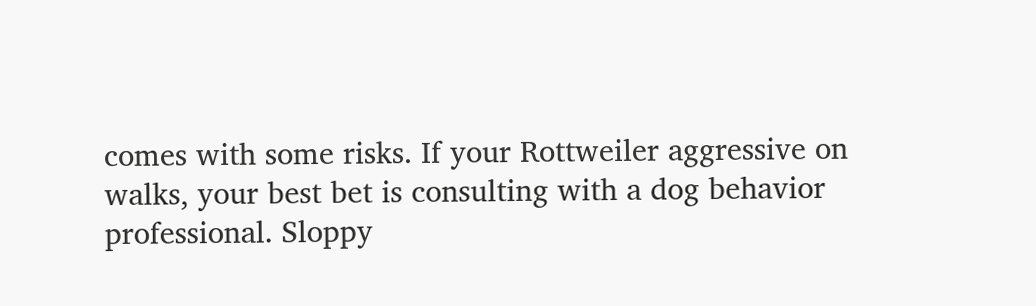comes with some risks. If your Rottweiler aggressive on walks, your best bet is consulting with a dog behavior professional. Sloppy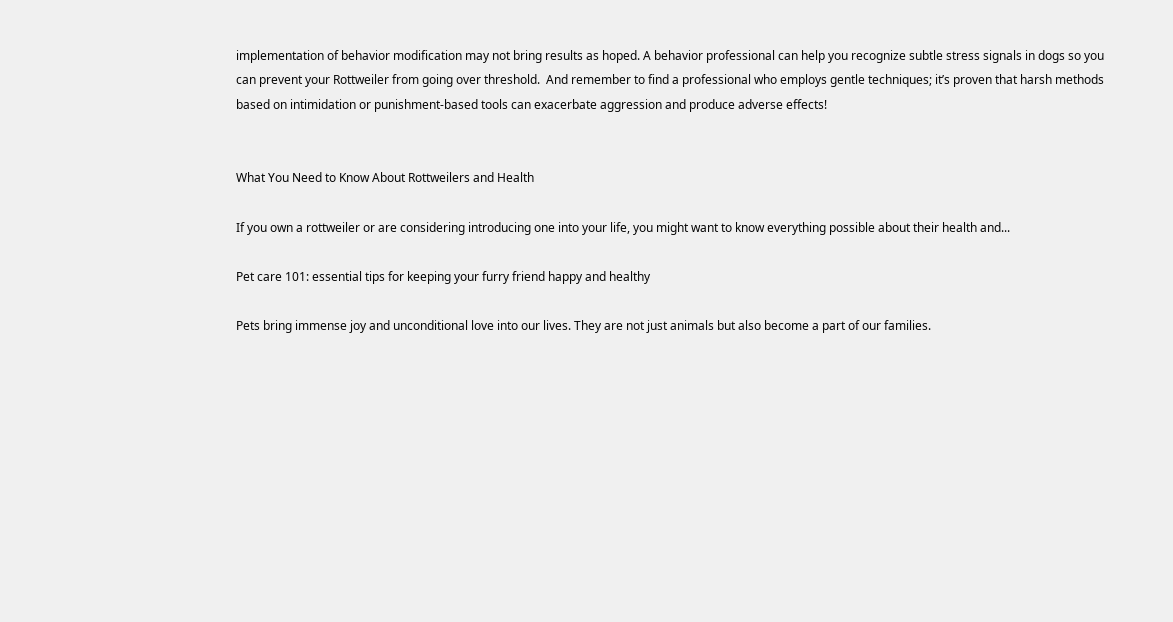implementation of behavior modification may not bring results as hoped. A behavior professional can help you recognize subtle stress signals in dogs so you can prevent your Rottweiler from going over threshold.  And remember to find a professional who employs gentle techniques; it’s proven that harsh methods based on intimidation or punishment-based tools can exacerbate aggression and produce adverse effects!


What You Need to Know About Rottweilers and Health

If you own a rottweiler or are considering introducing one into your life, you might want to know everything possible about their health and...

Pet care 101: essential tips for keeping your furry friend happy and healthy

Pets bring immense joy and unconditional love into our lives. They are not just animals but also become a part of our families.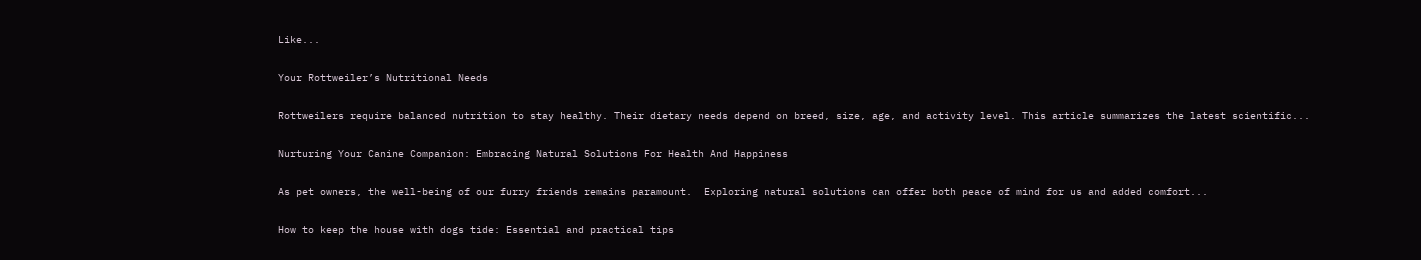Like...

Your Rottweiler’s Nutritional Needs

Rottweilers require balanced nutrition to stay healthy. Their dietary needs depend on breed, size, age, and activity level. This article summarizes the latest scientific...

Nurturing Your Canine Companion: Embracing Natural Solutions For Health And Happiness

As pet owners, the well-being of our furry friends remains paramount.  Exploring natural solutions can offer both peace of mind for us and added comfort...

How to keep the house with dogs tide: Essential and practical tips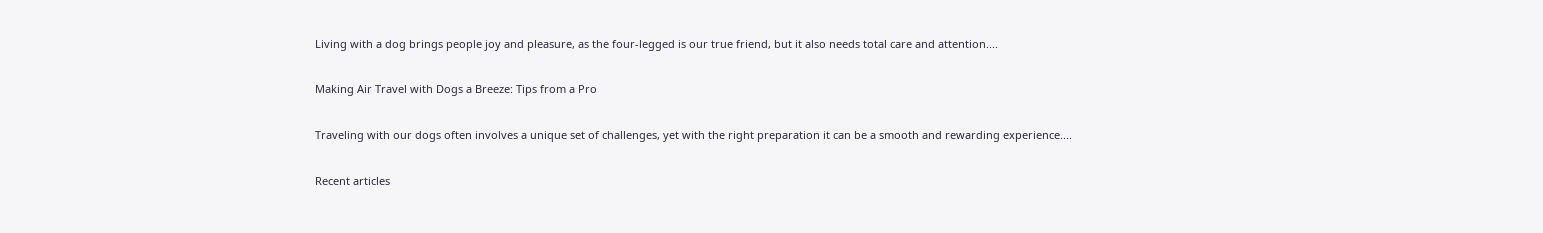Living with a dog brings people joy and pleasure, as the four-legged is our true friend, but it also needs total care and attention....

Making Air Travel with Dogs a Breeze: Tips from a Pro

Traveling with our dogs often involves a unique set of challenges, yet with the right preparation it can be a smooth and rewarding experience....

Recent articles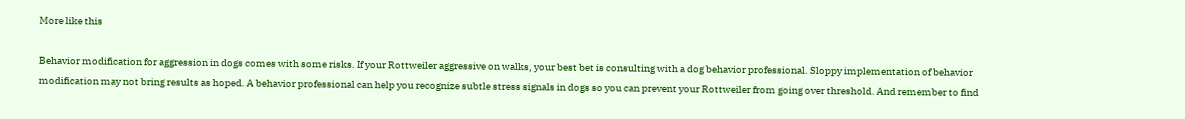More like this

Behavior modification for aggression in dogs comes with some risks. If your Rottweiler aggressive on walks, your best bet is consulting with a dog behavior professional. Sloppy implementation of behavior modification may not bring results as hoped. A behavior professional can help you recognize subtle stress signals in dogs so you can prevent your Rottweiler from going over threshold. And remember to find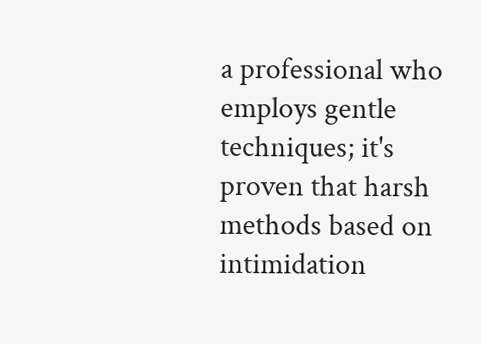a professional who employs gentle techniques; it's proven that harsh methods based on intimidation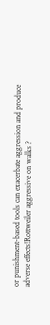or punishment-based tools can exacerbate aggression and produce adverse effects!Rottweiler aggressive on walks ?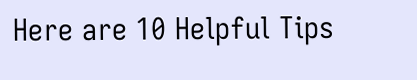Here are 10 Helpful Tips